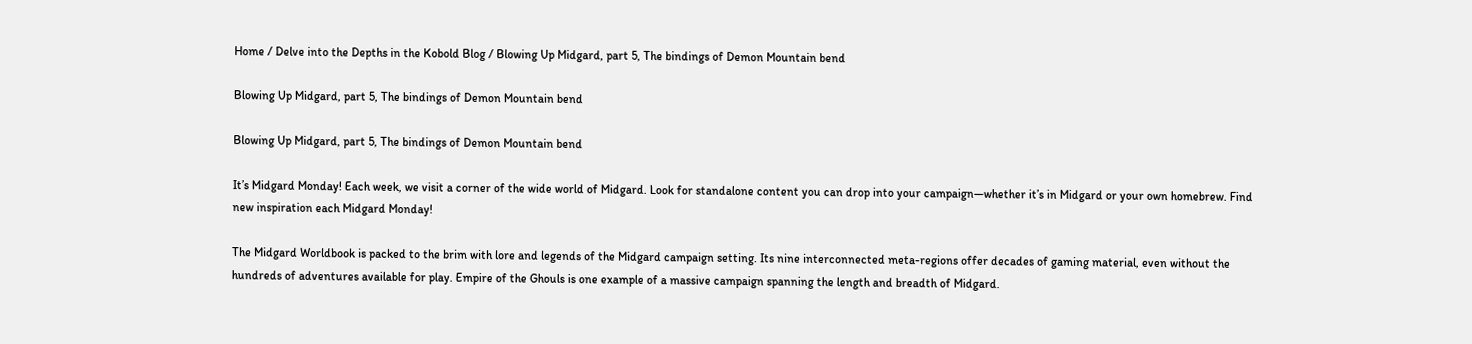Home / Delve into the Depths in the Kobold Blog / Blowing Up Midgard, part 5, The bindings of Demon Mountain bend

Blowing Up Midgard, part 5, The bindings of Demon Mountain bend

Blowing Up Midgard, part 5, The bindings of Demon Mountain bend

It’s Midgard Monday! Each week, we visit a corner of the wide world of Midgard. Look for standalone content you can drop into your campaign—whether it’s in Midgard or your own homebrew. Find new inspiration each Midgard Monday!

The Midgard Worldbook is packed to the brim with lore and legends of the Midgard campaign setting. Its nine interconnected meta-regions offer decades of gaming material, even without the hundreds of adventures available for play. Empire of the Ghouls is one example of a massive campaign spanning the length and breadth of Midgard.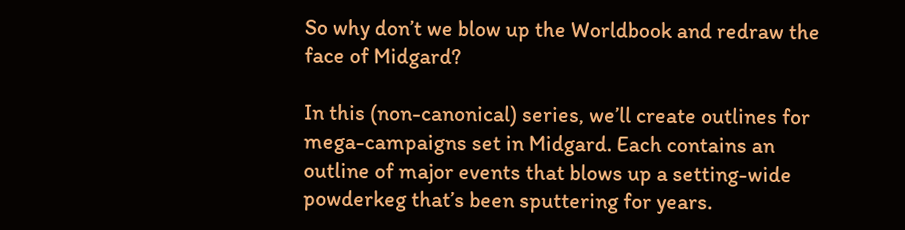So why don’t we blow up the Worldbook and redraw the face of Midgard?

In this (non-canonical) series, we’ll create outlines for mega-campaigns set in Midgard. Each contains an outline of major events that blows up a setting-wide powderkeg that’s been sputtering for years.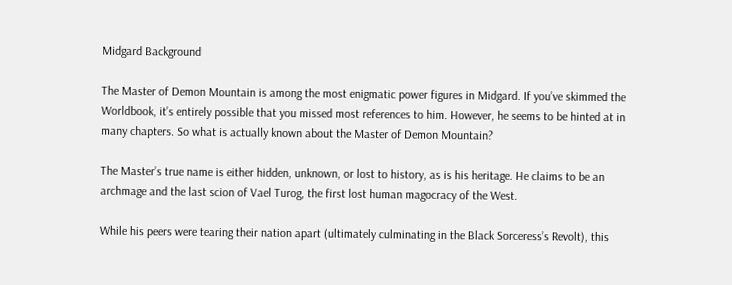Midgard Background

The Master of Demon Mountain is among the most enigmatic power figures in Midgard. If you’ve skimmed the Worldbook, it’s entirely possible that you missed most references to him. However, he seems to be hinted at in many chapters. So what is actually known about the Master of Demon Mountain?

The Master’s true name is either hidden, unknown, or lost to history, as is his heritage. He claims to be an archmage and the last scion of Vael Turog, the first lost human magocracy of the West.

While his peers were tearing their nation apart (ultimately culminating in the Black Sorceress’s Revolt), this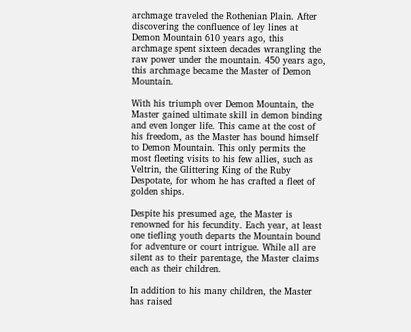archmage traveled the Rothenian Plain. After discovering the confluence of ley lines at Demon Mountain 610 years ago, this archmage spent sixteen decades wrangling the raw power under the mountain. 450 years ago, this archmage became the Master of Demon Mountain.

With his triumph over Demon Mountain, the Master gained ultimate skill in demon binding and even longer life. This came at the cost of his freedom, as the Master has bound himself to Demon Mountain. This only permits the most fleeting visits to his few allies, such as Veltrin, the Glittering King of the Ruby Despotate, for whom he has crafted a fleet of golden ships.

Despite his presumed age, the Master is renowned for his fecundity. Each year, at least one tiefling youth departs the Mountain bound for adventure or court intrigue. While all are silent as to their parentage, the Master claims each as their children.

In addition to his many children, the Master has raised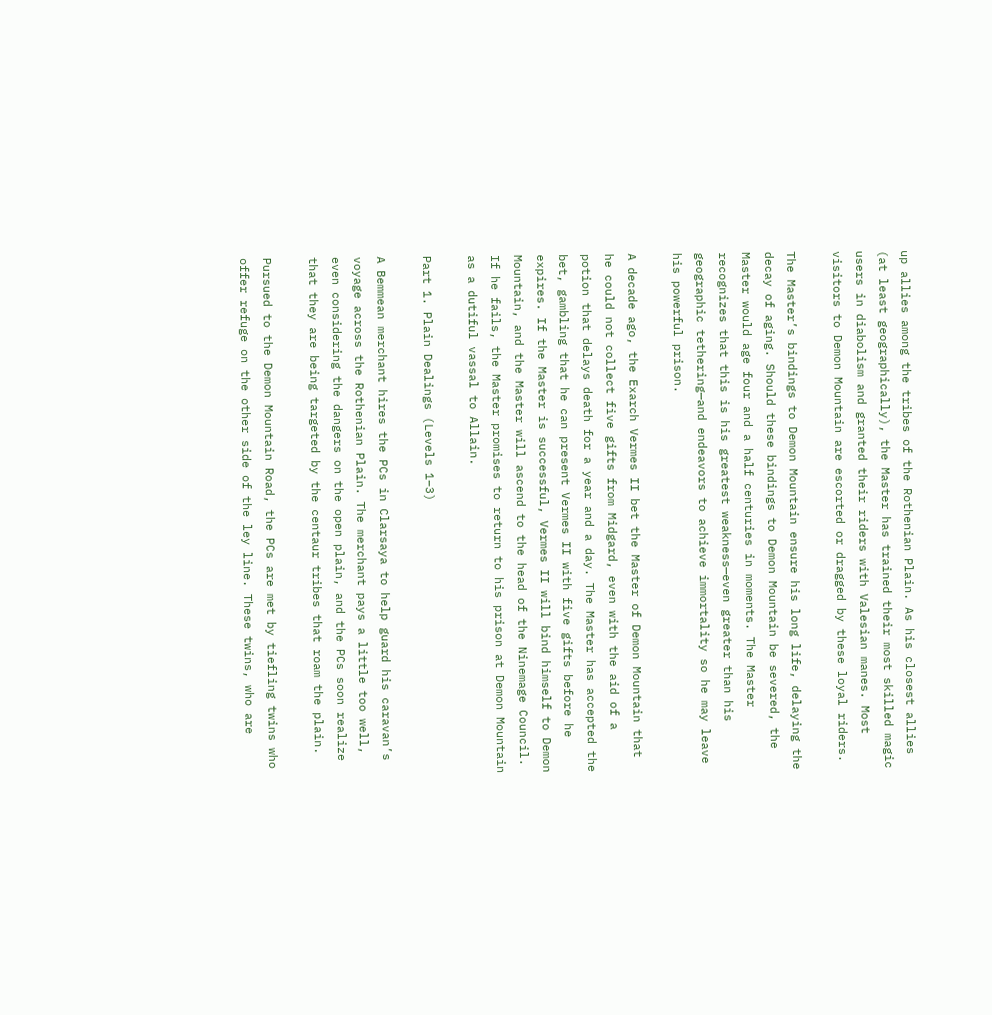up allies among the tribes of the Rothenian Plain. As his closest allies (at least geographically), the Master has trained their most skilled magic users in diabolism and granted their riders with Valesian manes. Most visitors to Demon Mountain are escorted or dragged by these loyal riders.

The Master’s bindings to Demon Mountain ensure his long life, delaying the decay of aging. Should these bindings to Demon Mountain be severed, the Master would age four and a half centuries in moments. The Master recognizes that this is his greatest weakness—even greater than his geographic tethering—and endeavors to achieve immortality so he may leave his powerful prison.

A decade ago, the Exarch Vermes II bet the Master of Demon Mountain that he could not collect five gifts from Midgard, even with the aid of a potion that delays death for a year and a day. The Master has accepted the bet, gambling that he can present Vermes II with five gifts before he expires. If the Master is successful, Vermes II will bind himself to Demon Mountain, and the Master will ascend to the head of the Ninemage Council. If he fails, the Master promises to return to his prison at Demon Mountain as a dutiful vassal to Allain.

Part 1. Plain Dealings (Levels 1–3)

A Bemmean merchant hires the PCs in Clarsaya to help guard his caravan’s voyage across the Rothenian Plain. The merchant pays a little too well, even considering the dangers on the open plain, and the PCs soon realize that they are being targeted by the centaur tribes that roam the plain.

Pursued to the Demon Mountain Road, the PCs are met by tiefling twins who offer refuge on the other side of the ley line. These twins, who are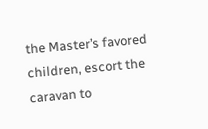the Master’s favored children, escort the caravan to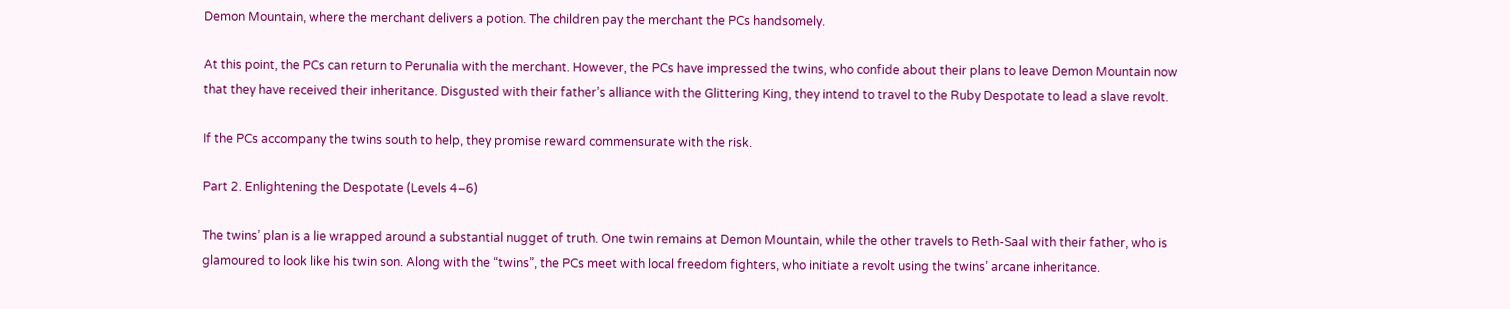Demon Mountain, where the merchant delivers a potion. The children pay the merchant the PCs handsomely.

At this point, the PCs can return to Perunalia with the merchant. However, the PCs have impressed the twins, who confide about their plans to leave Demon Mountain now that they have received their inheritance. Disgusted with their father’s alliance with the Glittering King, they intend to travel to the Ruby Despotate to lead a slave revolt.

If the PCs accompany the twins south to help, they promise reward commensurate with the risk.

Part 2. Enlightening the Despotate (Levels 4–6)

The twins’ plan is a lie wrapped around a substantial nugget of truth. One twin remains at Demon Mountain, while the other travels to Reth-Saal with their father, who is glamoured to look like his twin son. Along with the “twins”, the PCs meet with local freedom fighters, who initiate a revolt using the twins’ arcane inheritance.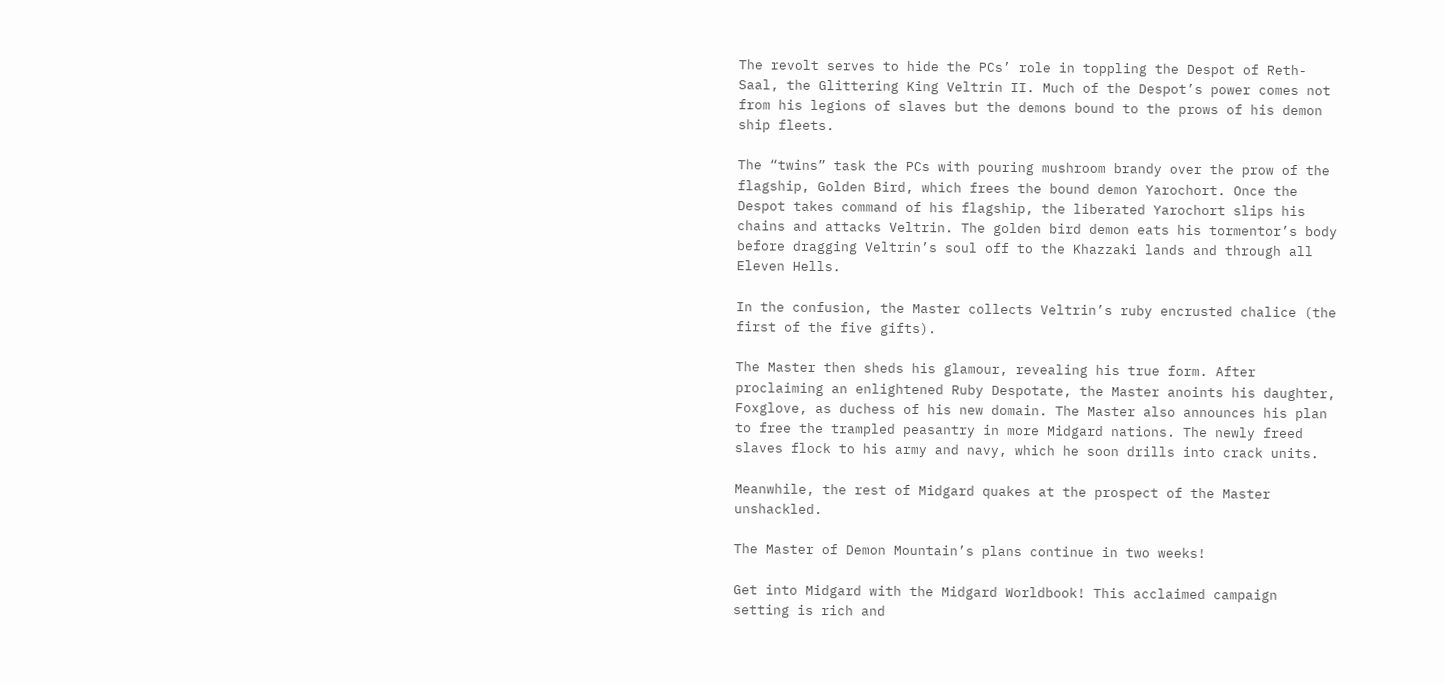The revolt serves to hide the PCs’ role in toppling the Despot of Reth-Saal, the Glittering King Veltrin II. Much of the Despot’s power comes not from his legions of slaves but the demons bound to the prows of his demon ship fleets.

The “twins” task the PCs with pouring mushroom brandy over the prow of the flagship, Golden Bird, which frees the bound demon Yarochort. Once the Despot takes command of his flagship, the liberated Yarochort slips his chains and attacks Veltrin. The golden bird demon eats his tormentor’s body before dragging Veltrin’s soul off to the Khazzaki lands and through all Eleven Hells.

In the confusion, the Master collects Veltrin’s ruby encrusted chalice (the first of the five gifts).

The Master then sheds his glamour, revealing his true form. After proclaiming an enlightened Ruby Despotate, the Master anoints his daughter, Foxglove, as duchess of his new domain. The Master also announces his plan to free the trampled peasantry in more Midgard nations. The newly freed slaves flock to his army and navy, which he soon drills into crack units.

Meanwhile, the rest of Midgard quakes at the prospect of the Master unshackled.

The Master of Demon Mountain’s plans continue in two weeks!

Get into Midgard with the Midgard Worldbook! This acclaimed campaign setting is rich and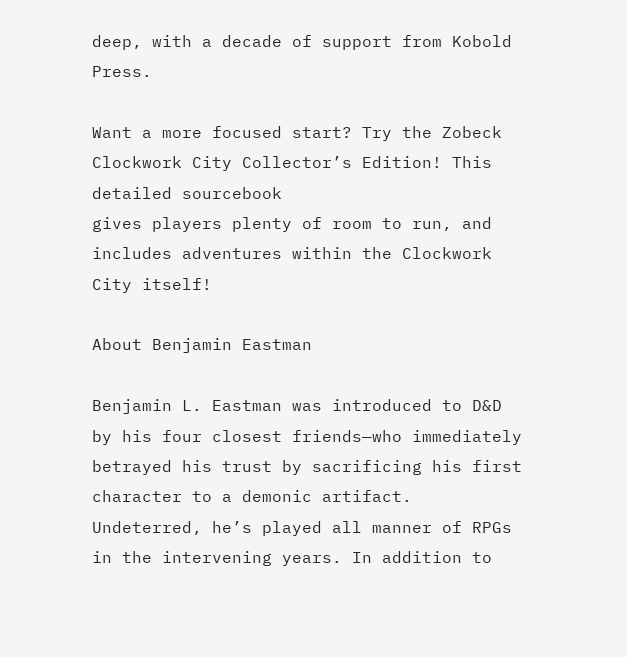deep, with a decade of support from Kobold Press.

Want a more focused start? Try the Zobeck Clockwork City Collector’s Edition! This detailed sourcebook
gives players plenty of room to run, and includes adventures within the Clockwork City itself!

About Benjamin Eastman

Benjamin L. Eastman was introduced to D&D by his four closest friends—who immediately betrayed his trust by sacrificing his first character to a demonic artifact. Undeterred, he’s played all manner of RPGs in the intervening years. In addition to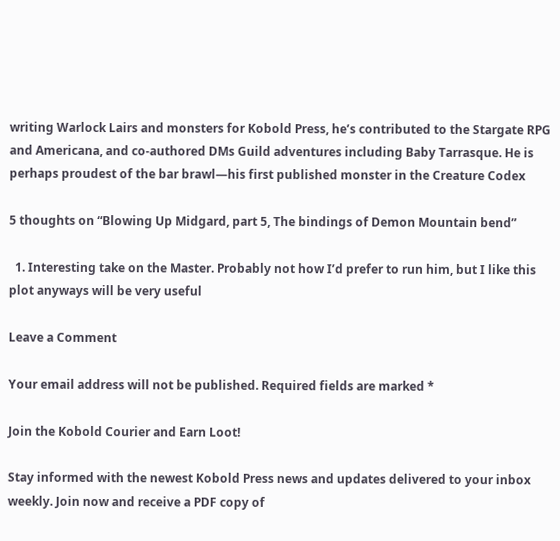writing Warlock Lairs and monsters for Kobold Press, he’s contributed to the Stargate RPG and Americana, and co-authored DMs Guild adventures including Baby Tarrasque. He is perhaps proudest of the bar brawl—his first published monster in the Creature Codex

5 thoughts on “Blowing Up Midgard, part 5, The bindings of Demon Mountain bend”

  1. Interesting take on the Master. Probably not how I’d prefer to run him, but I like this plot anyways will be very useful

Leave a Comment

Your email address will not be published. Required fields are marked *

Join the Kobold Courier and Earn Loot!

Stay informed with the newest Kobold Press news and updates delivered to your inbox weekly. Join now and receive a PDF copy of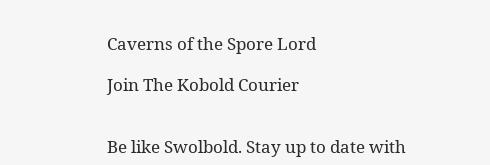Caverns of the Spore Lord

Join The Kobold Courier


Be like Swolbold. Stay up to date with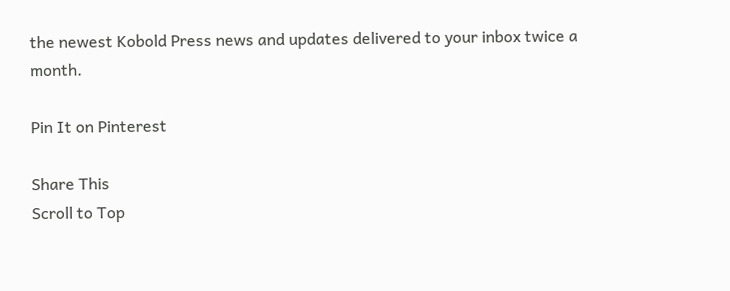the newest Kobold Press news and updates delivered to your inbox twice a month.

Pin It on Pinterest

Share This
Scroll to Top